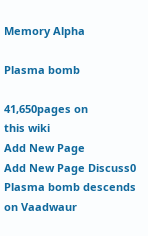Memory Alpha

Plasma bomb

41,650pages on
this wiki
Add New Page
Add New Page Discuss0
Plasma bomb descends on Vaadwaur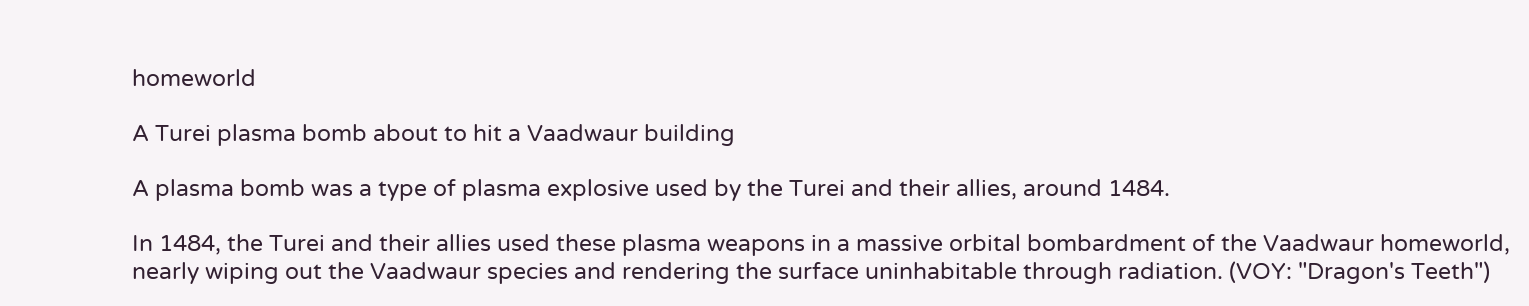homeworld

A Turei plasma bomb about to hit a Vaadwaur building

A plasma bomb was a type of plasma explosive used by the Turei and their allies, around 1484.

In 1484, the Turei and their allies used these plasma weapons in a massive orbital bombardment of the Vaadwaur homeworld, nearly wiping out the Vaadwaur species and rendering the surface uninhabitable through radiation. (VOY: "Dragon's Teeth")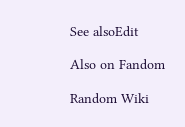See alsoEdit

Also on Fandom

Random Wiki